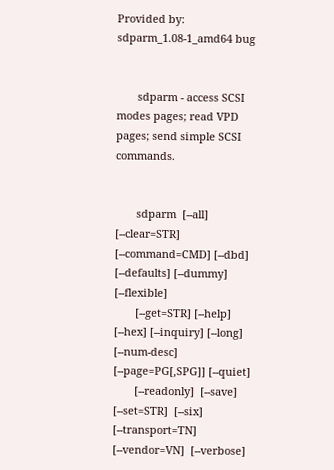Provided by: sdparm_1.08-1_amd64 bug


       sdparm - access SCSI modes pages; read VPD pages; send simple SCSI commands.


       sdparm  [--all]  [--clear=STR] [--command=CMD] [--dbd] [--defaults] [--dummy] [--flexible]
       [--get=STR] [--help] [--hex] [--inquiry] [--long] [--num-desc] [--page=PG[,SPG]] [--quiet]
       [--readonly]  [--save]  [--set=STR]  [--six]  [--transport=TN]  [--vendor=VN]  [--verbose]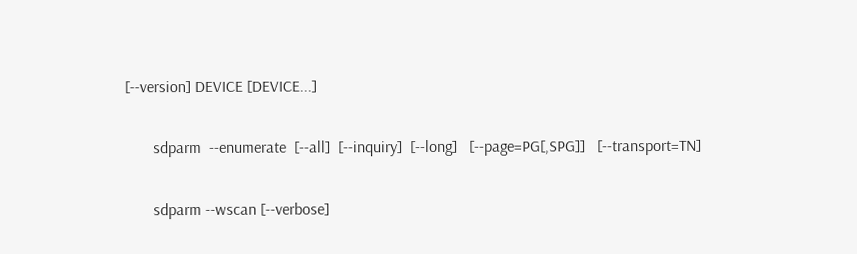[--version] DEVICE [DEVICE...]

       sdparm  --enumerate  [--all]  [--inquiry]  [--long]   [--page=PG[,SPG]]   [--transport=TN]

       sdparm --wscan [--verbose]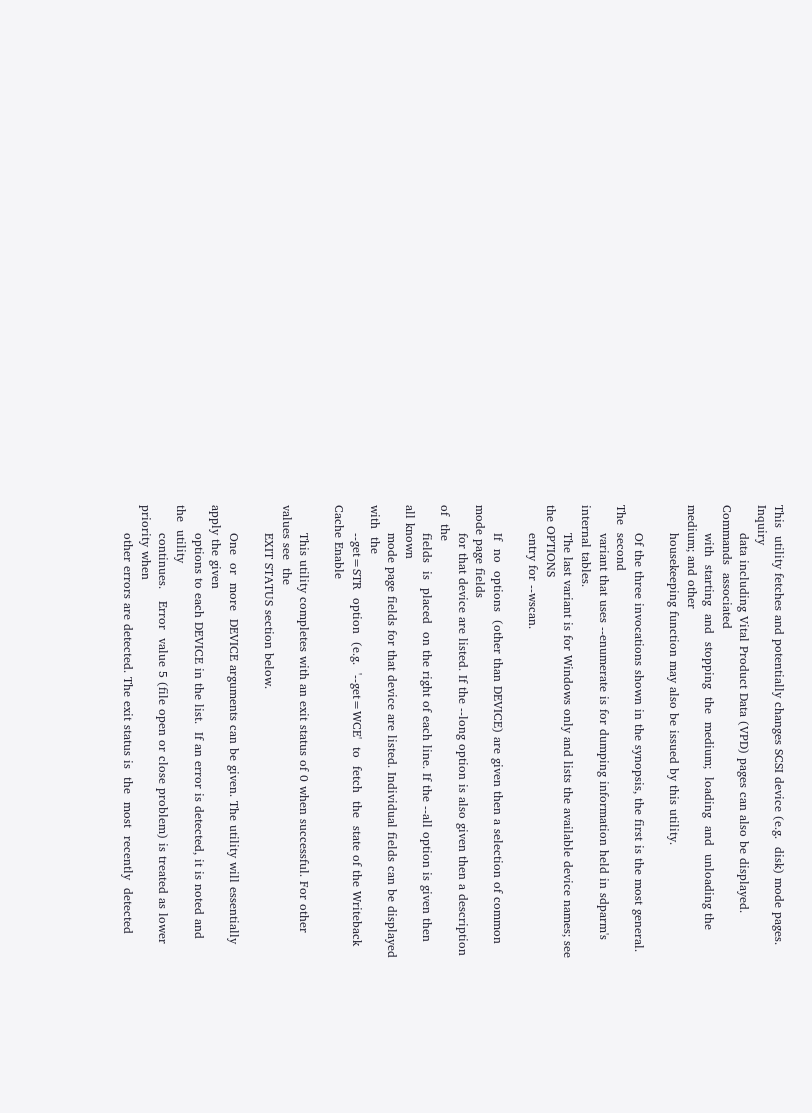This  utility fetches and potentially changes SCSI device (e.g.  disk) mode pages. Inquiry
       data including Vital Product Data (VPD) pages can also be displayed.  Commands  associated
       with  starting  and  stopping  the  medium;  loading  and  unloading the medium; and other
       housekeeping function may also be issued by this utility.

       Of the three invocations shown in the synopsis, the first is the most general. The  second
       variant that uses --enumerate is for dumping information held in sdparm's internal tables.
       The last variant is for Windows only and lists the available device names; see the OPTIONS
       entry for --wscan.

       If  no  options  (other than DEVICE) are given then a selection of common mode page fields
       for that device are listed. If the --long option is also given then a description  of  the
       fields  is  placed  on the right of each line. If the --all option is given then all known
       mode page fields for that device are listed. Individual fields can be displayed  with  the
       --get=STR  option  (e.g.  '--get=WCE'  to  fetch  the  state of the Writeback Cache Enable

       This utility completes with an exit status of 0 when successful. For other values see  the
       EXIT STATUS section below.

       One  or  more  DEVICE arguments can be given. The utility will essentially apply the given
       options to each DEVICE in the list.  If an error is detected, it is noted and the  utility
       continues.   Error  value 5 (file open or close problem) is treated as lower priority when
       other errors are detected. The exit status is  the  most  recently  detected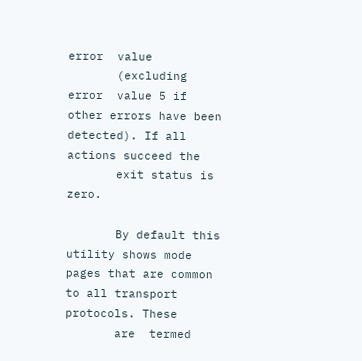error  value
       (excluding  error  value 5 if other errors have been detected). If all actions succeed the
       exit status is zero.

       By default this utility shows mode pages that are common to all transport protocols. These
       are  termed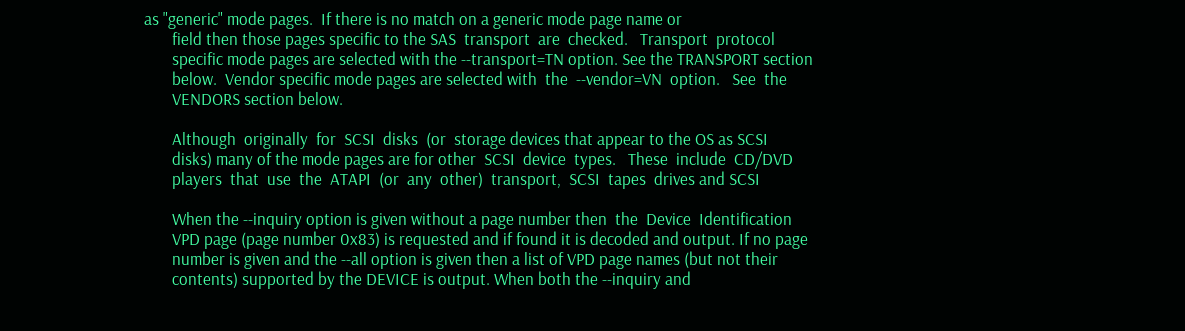as "generic" mode pages.  If there is no match on a generic mode page name or
       field then those pages specific to the SAS  transport  are  checked.   Transport  protocol
       specific mode pages are selected with the --transport=TN option. See the TRANSPORT section
       below.  Vendor specific mode pages are selected with  the  --vendor=VN  option.   See  the
       VENDORS section below.

       Although  originally  for  SCSI  disks  (or  storage devices that appear to the OS as SCSI
       disks) many of the mode pages are for other  SCSI  device  types.   These  include  CD/DVD
       players  that  use  the  ATAPI  (or  any  other)  transport,  SCSI  tapes  drives and SCSI

       When the --inquiry option is given without a page number then  the  Device  Identification
       VPD page (page number 0x83) is requested and if found it is decoded and output. If no page
       number is given and the --all option is given then a list of VPD page names (but not their
       contents) supported by the DEVICE is output. When both the --inquiry and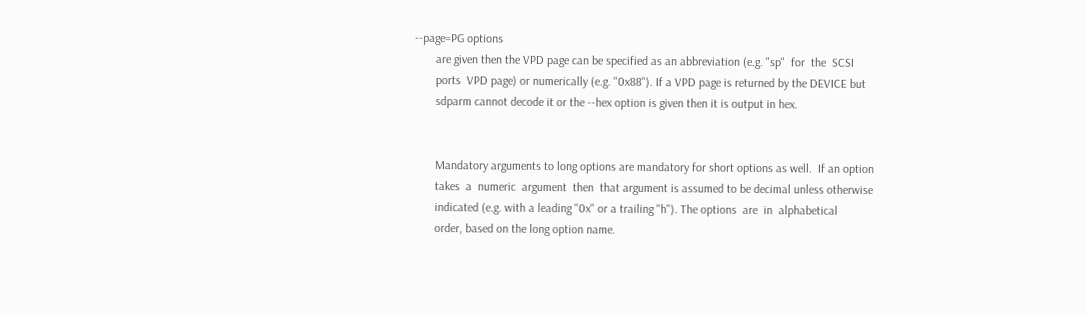--page=PG options
       are given then the VPD page can be specified as an abbreviation (e.g. "sp"  for  the  SCSI
       ports  VPD page) or numerically (e.g. "0x88"). If a VPD page is returned by the DEVICE but
       sdparm cannot decode it or the --hex option is given then it is output in hex.


       Mandatory arguments to long options are mandatory for short options as well.  If an option
       takes  a  numeric  argument  then  that argument is assumed to be decimal unless otherwise
       indicated (e.g. with a leading "0x" or a trailing "h"). The options  are  in  alphabetical
       order, based on the long option name.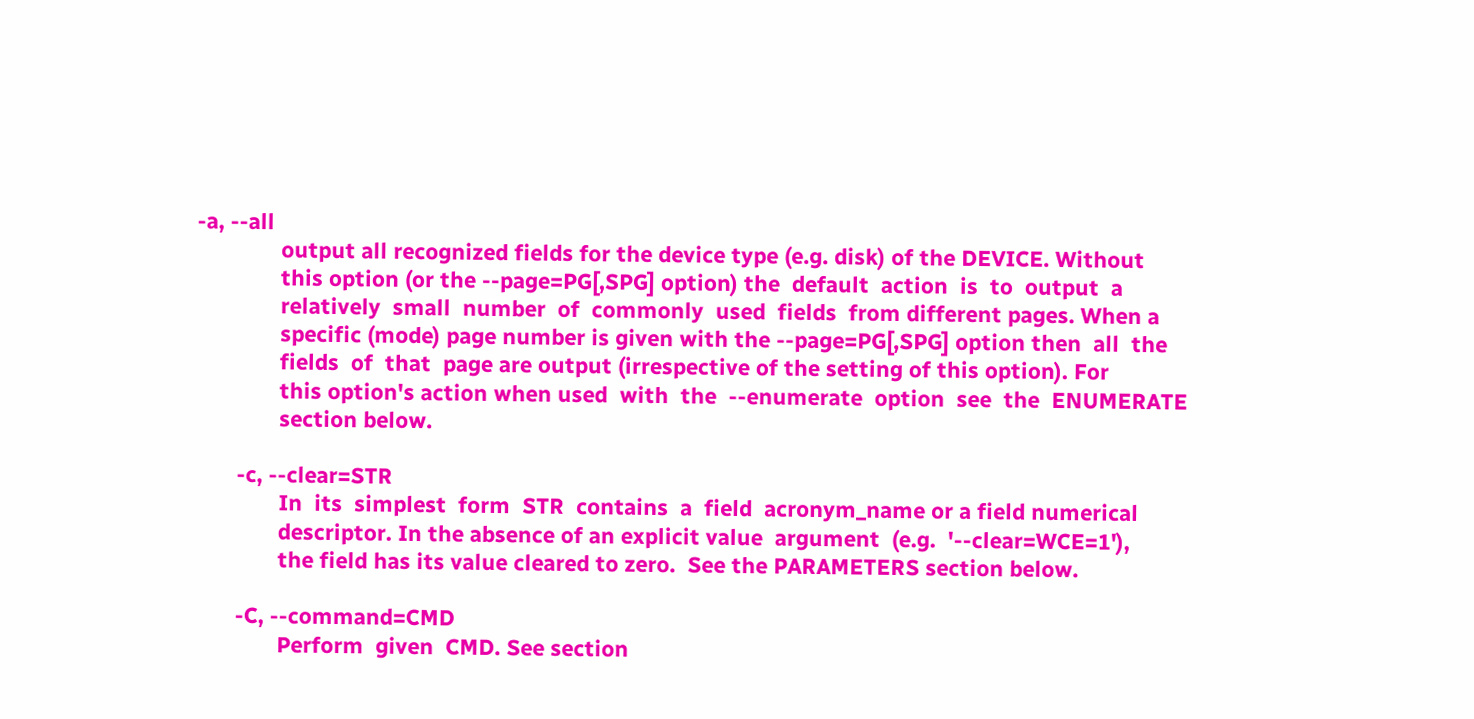-a, --all
              output all recognized fields for the device type (e.g. disk) of the DEVICE. Without
              this option (or the --page=PG[,SPG] option) the  default  action  is  to  output  a
              relatively  small  number  of  commonly  used  fields  from different pages. When a
              specific (mode) page number is given with the --page=PG[,SPG] option then  all  the
              fields  of  that  page are output (irrespective of the setting of this option). For
              this option's action when used  with  the  --enumerate  option  see  the  ENUMERATE
              section below.

       -c, --clear=STR
              In  its  simplest  form  STR  contains  a  field  acronym_name or a field numerical
              descriptor. In the absence of an explicit value  argument  (e.g.  '--clear=WCE=1'),
              the field has its value cleared to zero.  See the PARAMETERS section below.

       -C, --command=CMD
              Perform  given  CMD. See section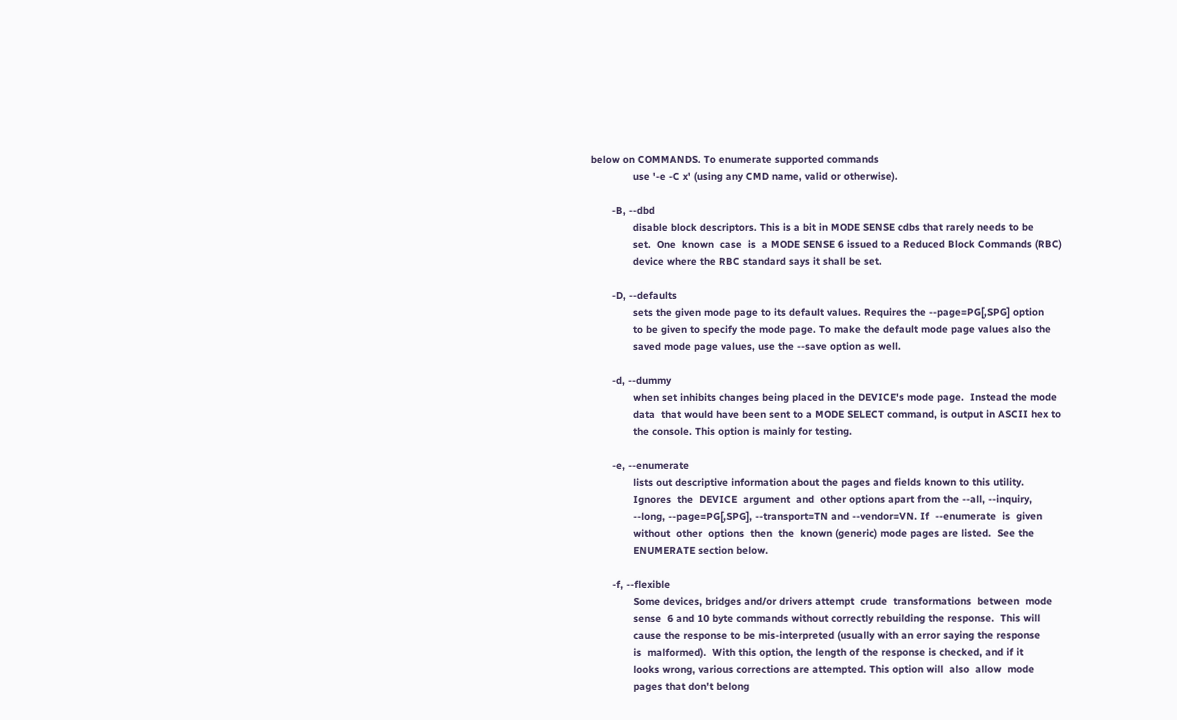below on COMMANDS. To enumerate supported commands
              use '-e -C x' (using any CMD name, valid or otherwise).

       -B, --dbd
              disable block descriptors. This is a bit in MODE SENSE cdbs that rarely needs to be
              set.  One  known  case  is  a MODE SENSE 6 issued to a Reduced Block Commands (RBC)
              device where the RBC standard says it shall be set.

       -D, --defaults
              sets the given mode page to its default values. Requires the --page=PG[,SPG] option
              to be given to specify the mode page. To make the default mode page values also the
              saved mode page values, use the --save option as well.

       -d, --dummy
              when set inhibits changes being placed in the DEVICE's mode page.  Instead the mode
              data  that would have been sent to a MODE SELECT command, is output in ASCII hex to
              the console. This option is mainly for testing.

       -e, --enumerate
              lists out descriptive information about the pages and fields known to this utility.
              Ignores  the  DEVICE  argument  and  other options apart from the --all, --inquiry,
              --long, --page=PG[,SPG], --transport=TN and --vendor=VN. If  --enumerate  is  given
              without  other  options  then  the  known (generic) mode pages are listed.  See the
              ENUMERATE section below.

       -f, --flexible
              Some devices, bridges and/or drivers attempt  crude  transformations  between  mode
              sense  6 and 10 byte commands without correctly rebuilding the response.  This will
              cause the response to be mis-interpreted (usually with an error saying the response
              is  malformed).  With this option, the length of the response is checked, and if it
              looks wrong, various corrections are attempted. This option will  also  allow  mode
              pages that don't belong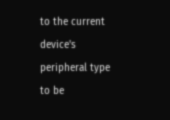to the current device's peripheral type to be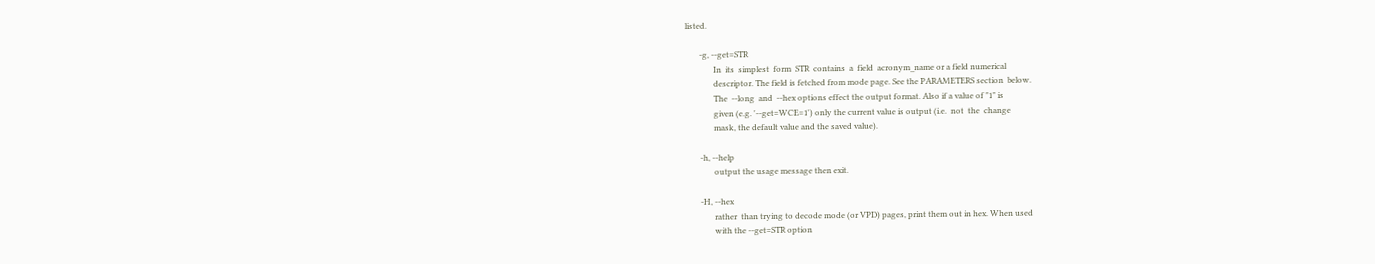listed.

       -g, --get=STR
              In  its  simplest  form  STR  contains  a  field  acronym_name or a field numerical
              descriptor. The field is fetched from mode page. See the PARAMETERS section  below.
              The  --long  and  --hex options effect the output format. Also if a value of "1" is
              given (e.g. '--get=WCE=1') only the current value is output (i.e.  not  the  change
              mask, the default value and the saved value).

       -h, --help
              output the usage message then exit.

       -H, --hex
              rather  than trying to decode mode (or VPD) pages, print them out in hex. When used
              with the --get=STR option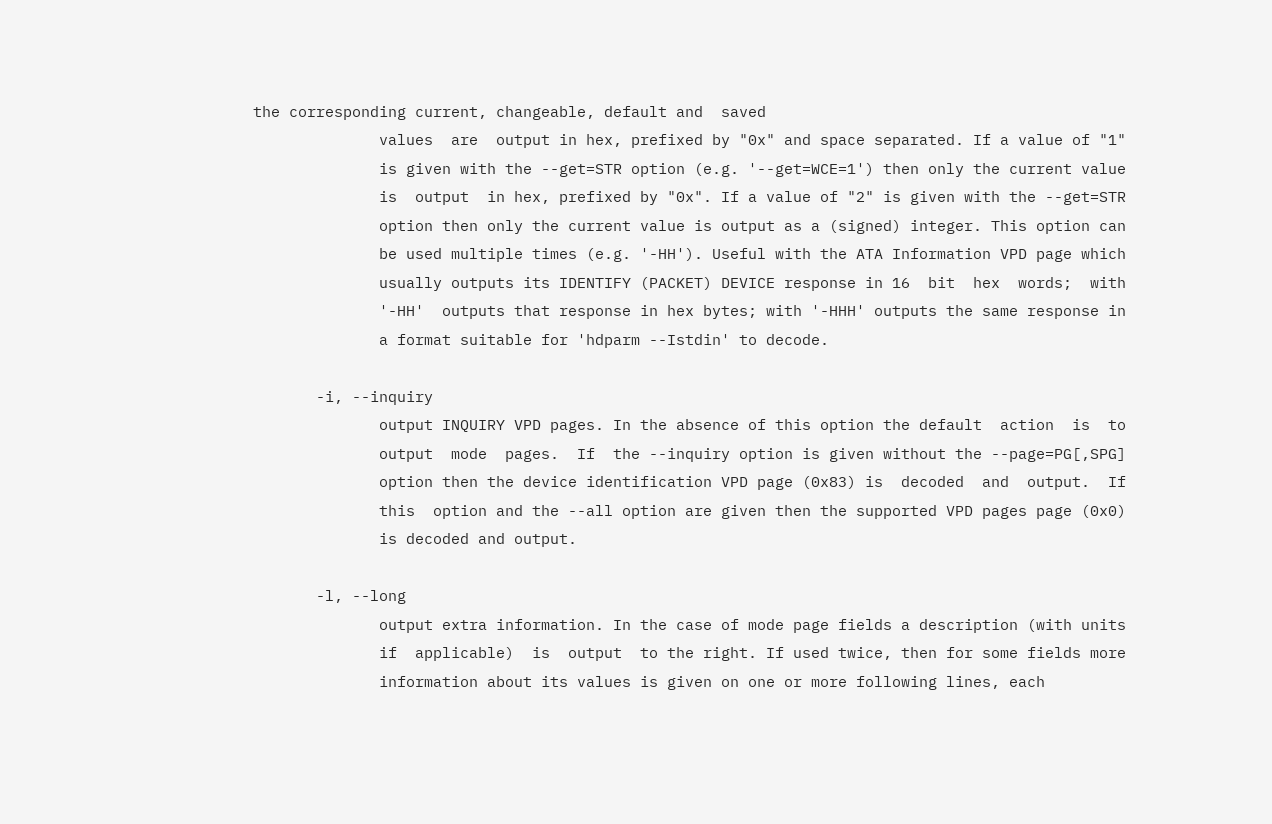the corresponding current, changeable, default and  saved
              values  are  output in hex, prefixed by "0x" and space separated. If a value of "1"
              is given with the --get=STR option (e.g. '--get=WCE=1') then only the current value
              is  output  in hex, prefixed by "0x". If a value of "2" is given with the --get=STR
              option then only the current value is output as a (signed) integer. This option can
              be used multiple times (e.g. '-HH'). Useful with the ATA Information VPD page which
              usually outputs its IDENTIFY (PACKET) DEVICE response in 16  bit  hex  words;  with
              '-HH'  outputs that response in hex bytes; with '-HHH' outputs the same response in
              a format suitable for 'hdparm --Istdin' to decode.

       -i, --inquiry
              output INQUIRY VPD pages. In the absence of this option the default  action  is  to
              output  mode  pages.  If  the --inquiry option is given without the --page=PG[,SPG]
              option then the device identification VPD page (0x83) is  decoded  and  output.  If
              this  option and the --all option are given then the supported VPD pages page (0x0)
              is decoded and output.

       -l, --long
              output extra information. In the case of mode page fields a description (with units
              if  applicable)  is  output  to the right. If used twice, then for some fields more
              information about its values is given on one or more following lines, each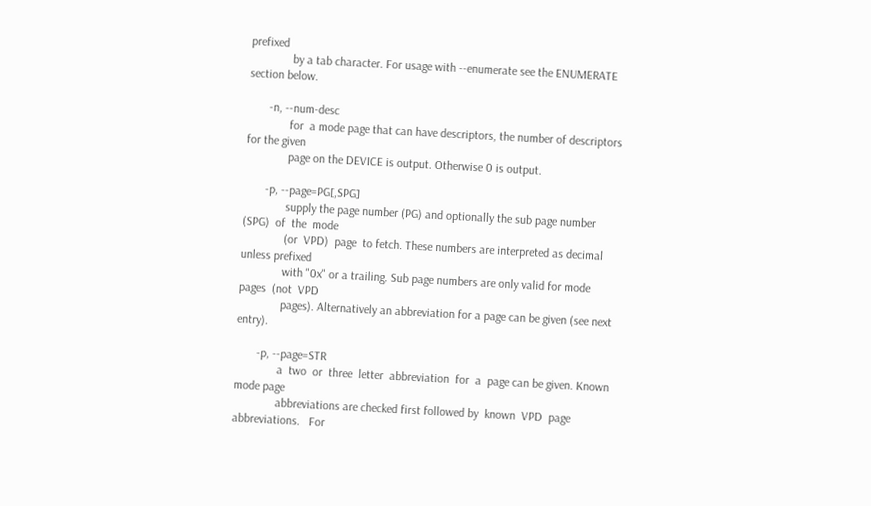prefixed
              by a tab character. For usage with --enumerate see the ENUMERATE section below.

       -n, --num-desc
              for  a mode page that can have descriptors, the number of descriptors for the given
              page on the DEVICE is output. Otherwise 0 is output.

       -p, --page=PG[,SPG]
              supply the page number (PG) and optionally the sub page number (SPG)  of  the  mode
              (or  VPD)  page  to fetch. These numbers are interpreted as decimal unless prefixed
              with "0x" or a trailing. Sub page numbers are only valid for mode  pages  (not  VPD
              pages). Alternatively an abbreviation for a page can be given (see next entry).

       -p, --page=STR
              a  two  or  three  letter  abbreviation  for  a  page can be given. Known mode page
              abbreviations are checked first followed by  known  VPD  page  abbreviations.   For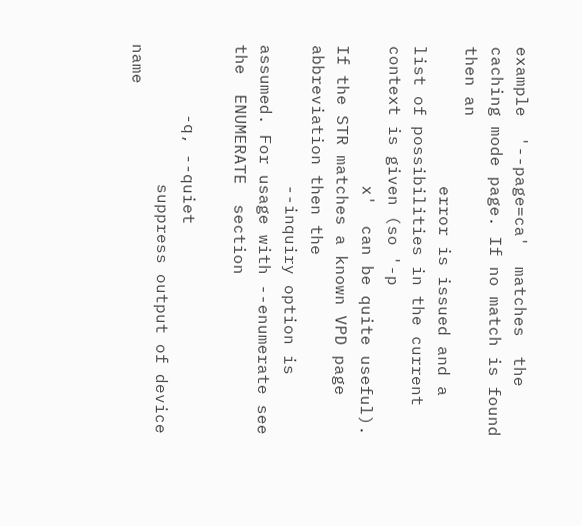example  '--page=ca'  matches  the  caching mode page. If no match is found then an
              error is issued and a list of possibilities in the current context is given (so '-p
              x'  can be quite useful). If the STR matches a known VPD page abbreviation then the
              --inquiry option is assumed. For usage with --enumerate see the  ENUMERATE  section

       -q, --quiet
              suppress output of device name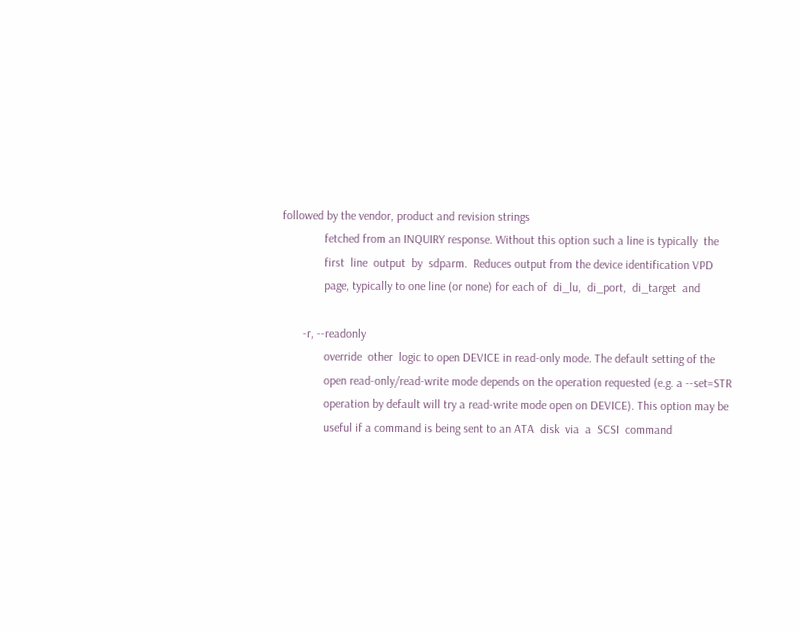followed by the vendor, product and revision strings
              fetched from an INQUIRY response. Without this option such a line is typically  the
              first  line  output  by  sdparm.  Reduces output from the device identification VPD
              page, typically to one line (or none) for each of  di_lu,  di_port,  di_target  and

       -r, --readonly
              override  other  logic to open DEVICE in read-only mode. The default setting of the
              open read-only/read-write mode depends on the operation requested (e.g. a --set=STR
              operation by default will try a read-write mode open on DEVICE). This option may be
              useful if a command is being sent to an ATA  disk  via  a  SCSI  command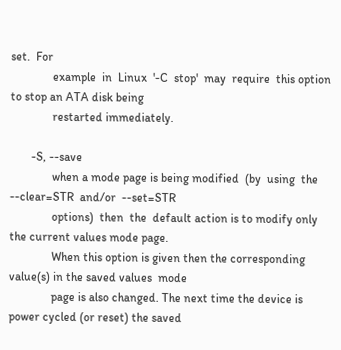set.  For
              example  in  Linux  '-C  stop'  may  require  this option to stop an ATA disk being
              restarted immediately.

       -S, --save
              when a mode page is being modified  (by  using  the  --clear=STR  and/or  --set=STR
              options)  then  the  default action is to modify only the current values mode page.
              When this option is given then the corresponding value(s) in the saved values  mode
              page is also changed. The next time the device is power cycled (or reset) the saved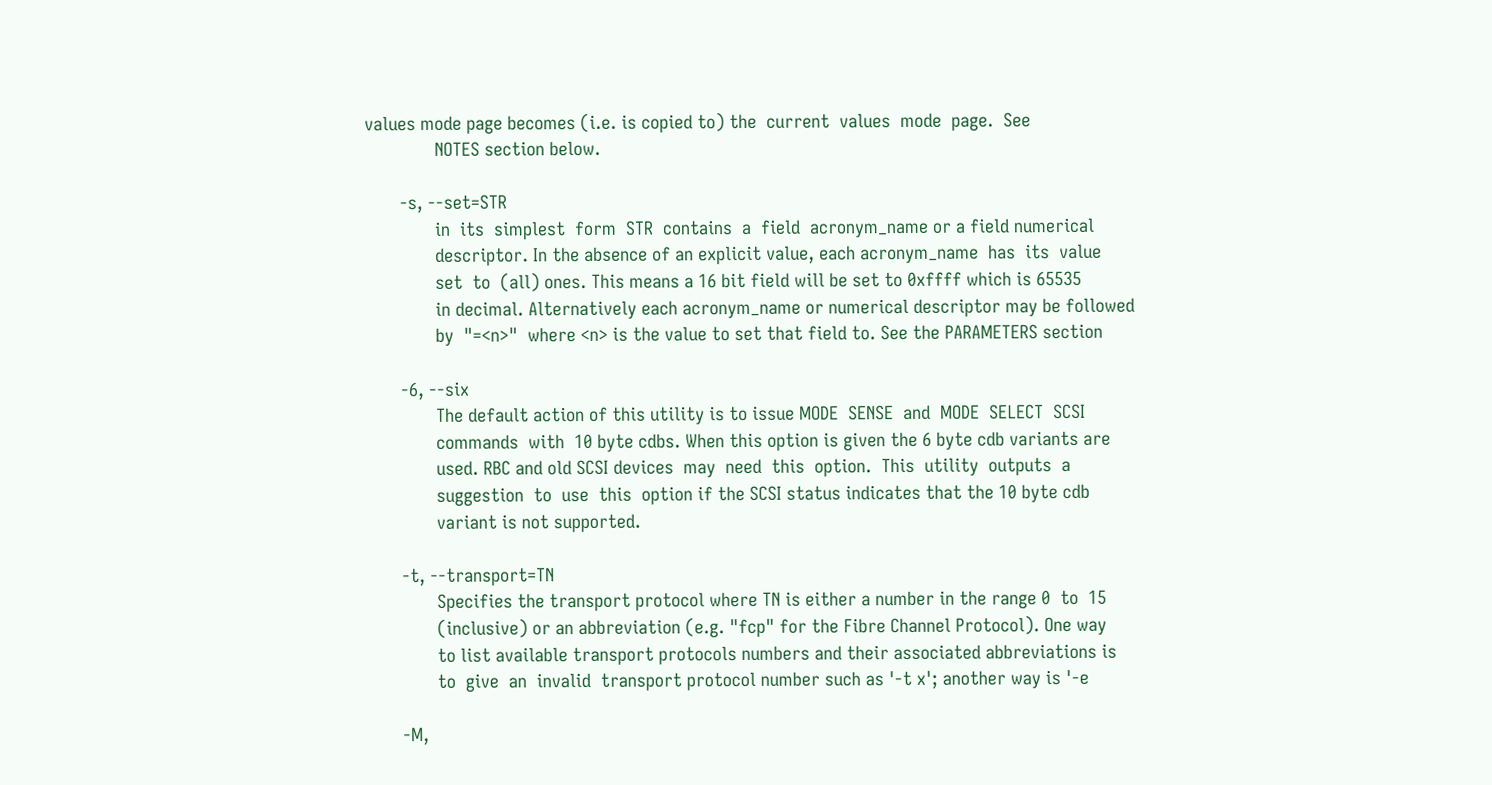values mode page becomes (i.e. is copied to) the  current  values  mode  page.  See
              NOTES section below.

       -s, --set=STR
              in  its  simplest  form  STR  contains  a  field  acronym_name or a field numerical
              descriptor. In the absence of an explicit value, each acronym_name  has  its  value
              set  to  (all) ones. This means a 16 bit field will be set to 0xffff which is 65535
              in decimal. Alternatively each acronym_name or numerical descriptor may be followed
              by  "=<n>"  where <n> is the value to set that field to. See the PARAMETERS section

       -6, --six
              The default action of this utility is to issue MODE  SENSE  and  MODE  SELECT  SCSI
              commands  with  10 byte cdbs. When this option is given the 6 byte cdb variants are
              used. RBC and old SCSI devices  may  need  this  option.  This  utility  outputs  a
              suggestion  to  use  this  option if the SCSI status indicates that the 10 byte cdb
              variant is not supported.

       -t, --transport=TN
              Specifies the transport protocol where TN is either a number in the range 0  to  15
              (inclusive) or an abbreviation (e.g. "fcp" for the Fibre Channel Protocol). One way
              to list available transport protocols numbers and their associated abbreviations is
              to  give  an  invalid  transport protocol number such as '-t x'; another way is '-e

       -M,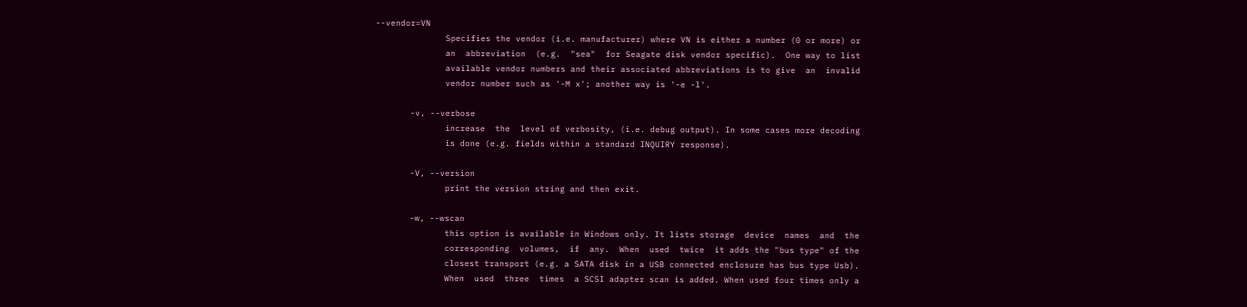--vendor=VN
              Specifies the vendor (i.e. manufacturer) where VN is either a number (0 or more) or
              an  abbreviation  (e.g.  "sea"  for Seagate disk vendor specific).  One way to list
              available vendor numbers and their associated abbreviations is to give  an  invalid
              vendor number such as '-M x'; another way is '-e -l'.

       -v, --verbose
              increase  the  level of verbosity, (i.e. debug output). In some cases more decoding
              is done (e.g. fields within a standard INQUIRY response).

       -V, --version
              print the version string and then exit.

       -w, --wscan
              this option is available in Windows only. It lists storage  device  names  and  the
              corresponding  volumes,  if  any.  When  used  twice  it adds the "bus type" of the
              closest transport (e.g. a SATA disk in a USB connected enclosure has bus type Usb).
              When  used  three  times  a SCSI adapter scan is added. When used four times only a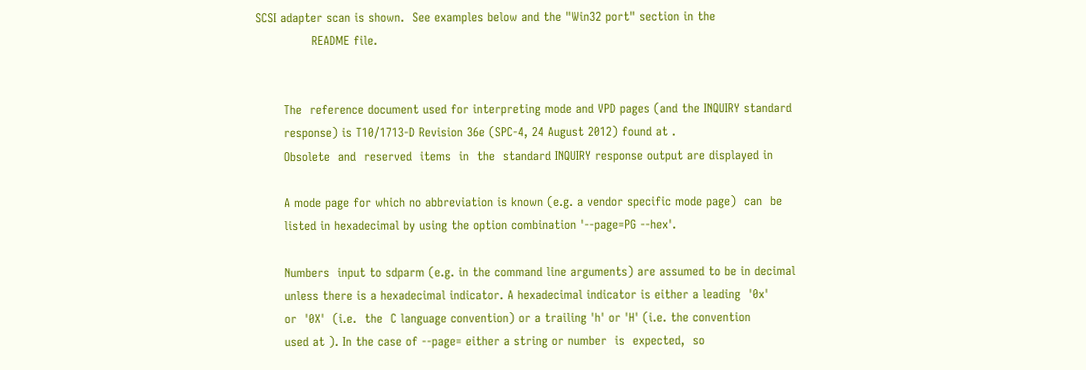SCSI adapter scan is shown.  See examples below and the "Win32 port" section in the
              README file.


       The  reference document used for interpreting mode and VPD pages (and the INQUIRY standard
       response) is T10/1713-D Revision 36e (SPC-4, 24 August 2012) found at .
       Obsolete  and  reserved  items  in  the  standard INQUIRY response output are displayed in

       A mode page for which no abbreviation is known (e.g. a vendor specific mode page)  can  be
       listed in hexadecimal by using the option combination '--page=PG --hex'.

       Numbers  input to sdparm (e.g. in the command line arguments) are assumed to be in decimal
       unless there is a hexadecimal indicator. A hexadecimal indicator is either a leading  '0x'
       or  '0X'  (i.e.  the  C language convention) or a trailing 'h' or 'H' (i.e. the convention
       used at ). In the case of --page= either a string or number  is  expected,  so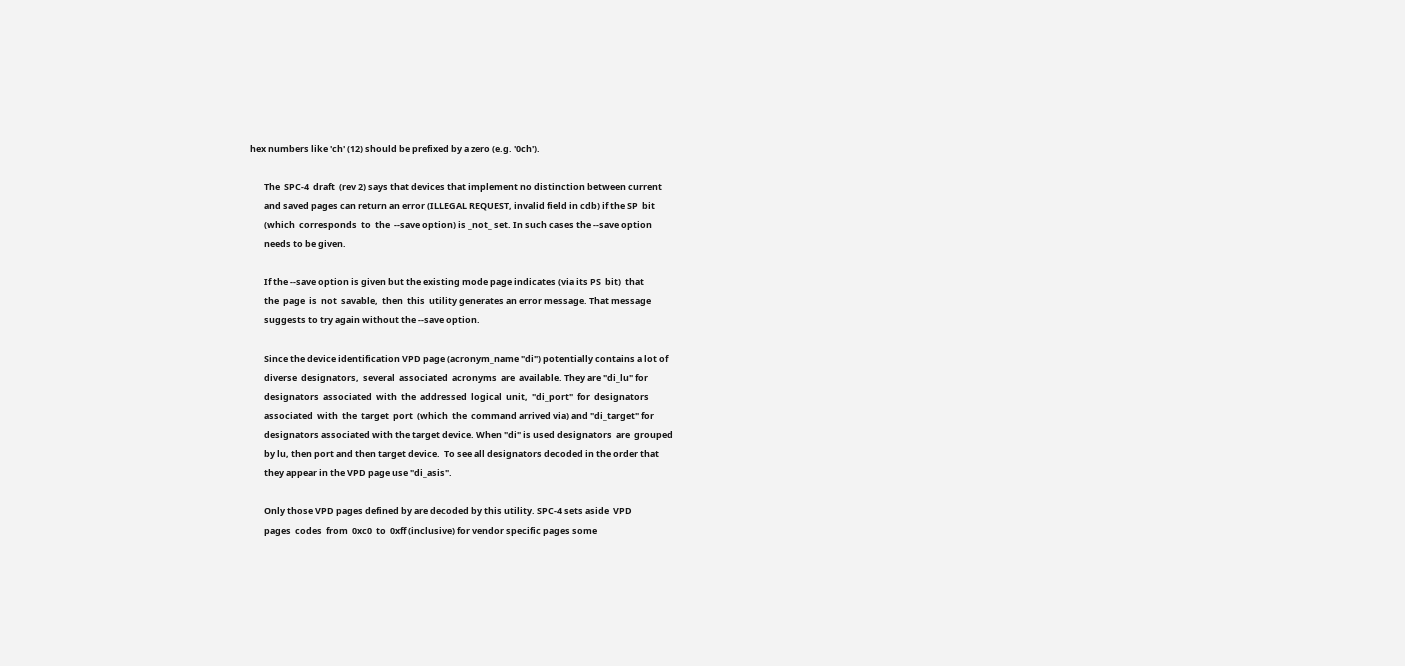hex numbers like 'ch' (12) should be prefixed by a zero (e.g. '0ch').

       The  SPC-4  draft  (rev 2) says that devices that implement no distinction between current
       and saved pages can return an error (ILLEGAL REQUEST, invalid field in cdb) if the SP  bit
       (which  corresponds  to  the  --save option) is _not_ set. In such cases the --save option
       needs to be given.

       If the --save option is given but the existing mode page indicates (via its PS  bit)  that
       the  page  is  not  savable,  then  this  utility generates an error message. That message
       suggests to try again without the --save option.

       Since the device identification VPD page (acronym_name "di") potentially contains a lot of
       diverse  designators,  several  associated  acronyms  are  available. They are "di_lu" for
       designators  associated  with  the  addressed  logical  unit,  "di_port"  for  designators
       associated  with  the  target  port  (which  the  command arrived via) and "di_target" for
       designators associated with the target device. When "di" is used designators  are  grouped
       by lu, then port and then target device.  To see all designators decoded in the order that
       they appear in the VPD page use "di_asis".

       Only those VPD pages defined by are decoded by this utility. SPC-4 sets aside  VPD
       pages  codes  from  0xc0  to  0xff (inclusive) for vendor specific pages some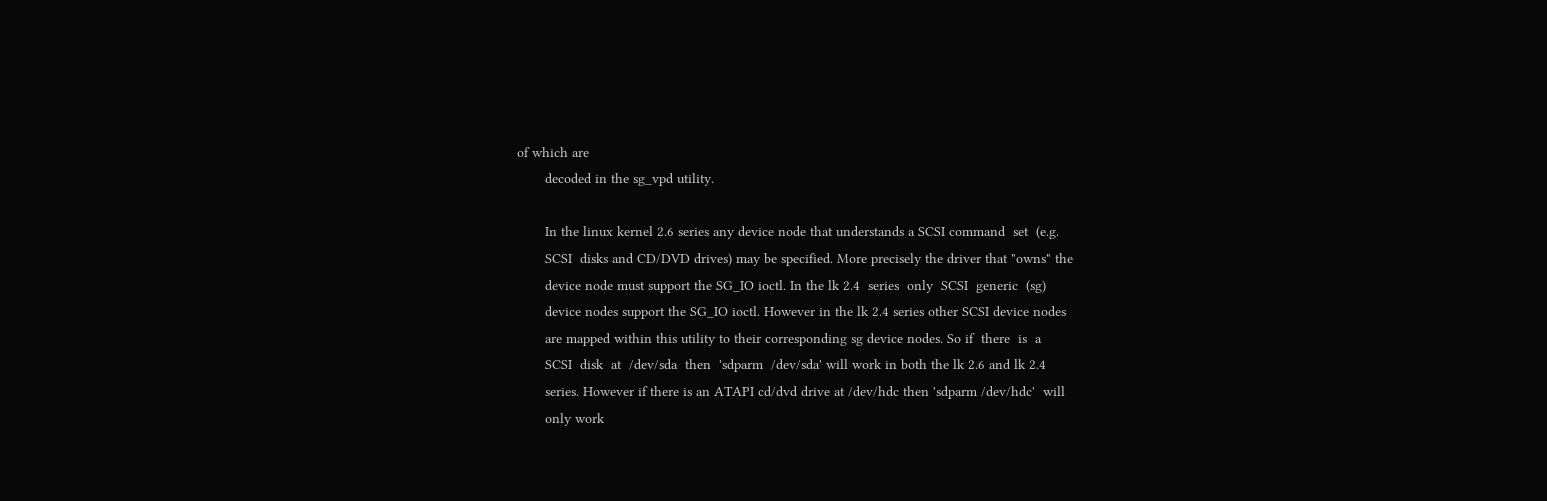of which are
       decoded in the sg_vpd utility.

       In the linux kernel 2.6 series any device node that understands a SCSI command  set  (e.g.
       SCSI  disks and CD/DVD drives) may be specified. More precisely the driver that "owns" the
       device node must support the SG_IO ioctl. In the lk 2.4  series  only  SCSI  generic  (sg)
       device nodes support the SG_IO ioctl. However in the lk 2.4 series other SCSI device nodes
       are mapped within this utility to their corresponding sg device nodes. So if  there  is  a
       SCSI  disk  at  /dev/sda  then  'sdparm  /dev/sda' will work in both the lk 2.6 and lk 2.4
       series. However if there is an ATAPI cd/dvd drive at /dev/hdc then 'sdparm /dev/hdc'  will
       only work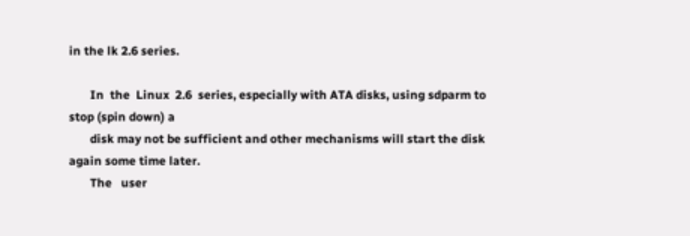in the lk 2.6 series.

       In  the  Linux  2.6  series, especially with ATA disks, using sdparm to stop (spin down) a
       disk may not be sufficient and other mechanisms will start the disk again some time later.
       The   user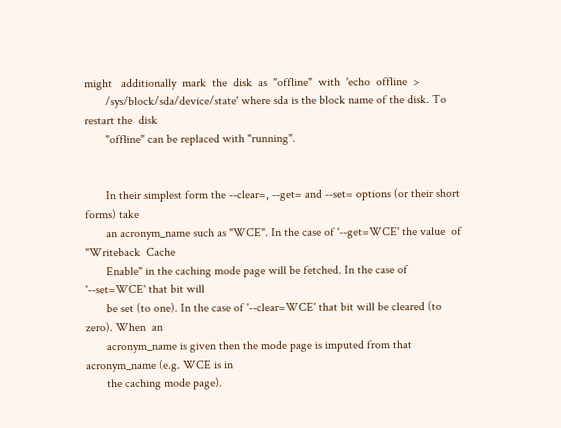might   additionally  mark  the  disk  as  "offline"  with  'echo  offline  >
       /sys/block/sda/device/state' where sda is the block name of the disk. To restart the  disk
       "offline" can be replaced with "running".


       In their simplest form the --clear=, --get= and --set= options (or their short forms) take
       an acronym_name such as "WCE". In the case of '--get=WCE' the value  of  "Writeback  Cache
       Enable" in the caching mode page will be fetched. In the case of '--set=WCE' that bit will
       be set (to one). In the case of '--clear=WCE' that bit will be cleared (to zero). When  an
       acronym_name is given then the mode page is imputed from that acronym_name (e.g. WCE is in
       the caching mode page).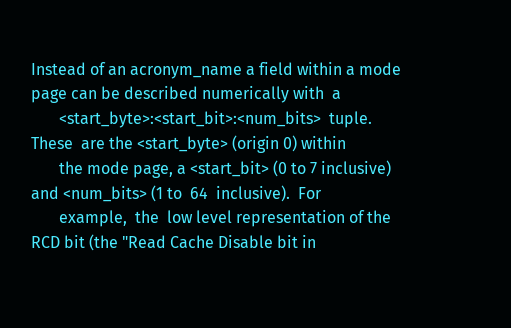Instead of an acronym_name a field within a mode page can be described numerically with  a
       <start_byte>:<start_bit>:<num_bits>  tuple.  These  are the <start_byte> (origin 0) within
       the mode page, a <start_bit> (0 to 7 inclusive) and <num_bits> (1 to  64  inclusive).  For
       example,  the  low level representation of the RCD bit (the "Read Cache Disable bit in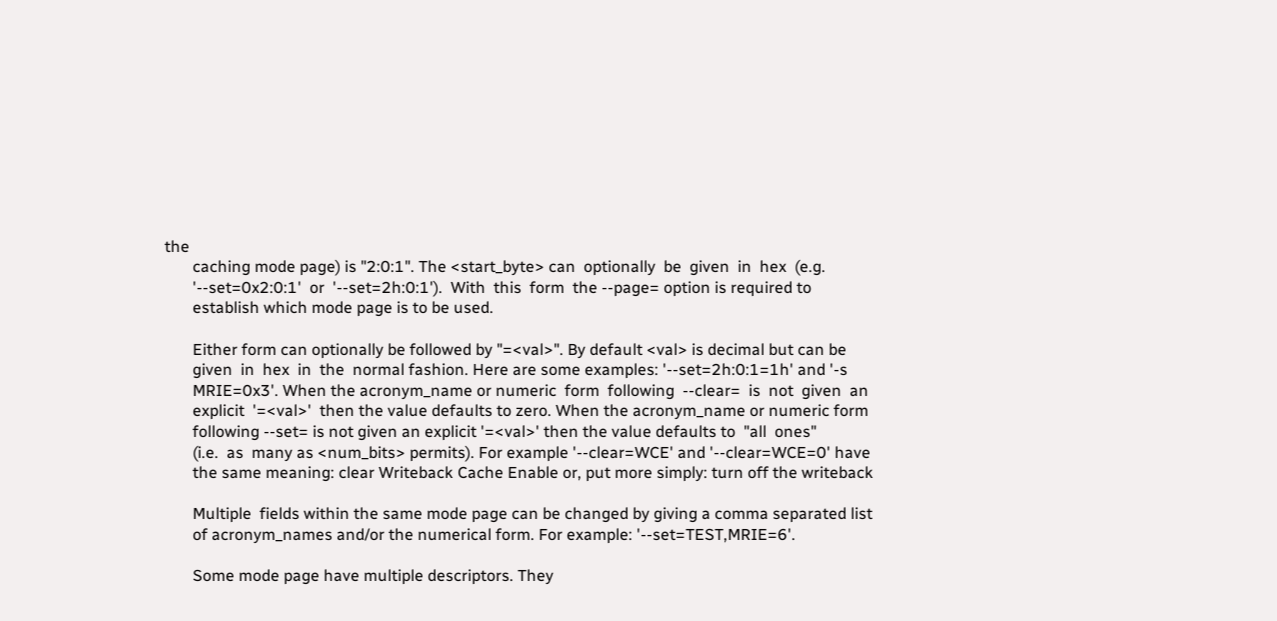the
       caching mode page) is "2:0:1". The <start_byte> can  optionally  be  given  in  hex  (e.g.
       '--set=0x2:0:1'  or  '--set=2h:0:1').  With  this  form  the --page= option is required to
       establish which mode page is to be used.

       Either form can optionally be followed by "=<val>". By default <val> is decimal but can be
       given  in  hex  in  the  normal fashion. Here are some examples: '--set=2h:0:1=1h' and '-s
       MRIE=0x3'. When the acronym_name or numeric  form  following  --clear=  is  not  given  an
       explicit  '=<val>'  then the value defaults to zero. When the acronym_name or numeric form
       following --set= is not given an explicit '=<val>' then the value defaults to  "all  ones"
       (i.e.  as  many as <num_bits> permits). For example '--clear=WCE' and '--clear=WCE=0' have
       the same meaning: clear Writeback Cache Enable or, put more simply: turn off the writeback

       Multiple  fields within the same mode page can be changed by giving a comma separated list
       of acronym_names and/or the numerical form. For example: '--set=TEST,MRIE=6'.

       Some mode page have multiple descriptors. They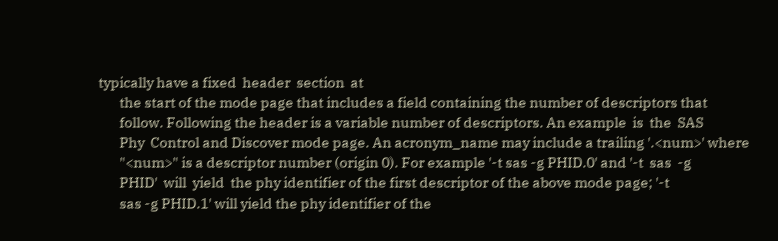typically have a fixed  header  section  at
       the start of the mode page that includes a field containing the number of descriptors that
       follow. Following the header is a variable number of descriptors. An example  is  the  SAS
       Phy  Control and Discover mode page. An acronym_name may include a trailing '.<num>' where
       "<num>" is a descriptor number (origin 0). For example '-t sas -g PHID.0' and '-t  sas  -g
       PHID'  will  yield  the phy identifier of the first descriptor of the above mode page; '-t
       sas -g PHID.1' will yield the phy identifier of the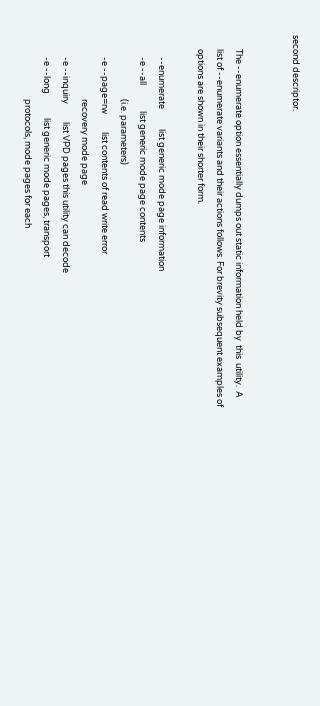second descriptor.


       The --enumerate option essentially dumps out static information held by  this  utility.  A
       list of --enumerate variants and their actions follows. For brevity subsequent examples of
       options are shown in their shorter form.

           --enumerate          list generic mode page information
           -e --all             list generic mode page contents
                                (i.e. parameters)
           -e --page=rw         list contents of read write error
                                recovery mode page
           -e --inquiry         list VPD pages this utility can decode
           -e --long            list generic mode pages, transport
                                protocols, mode pages for each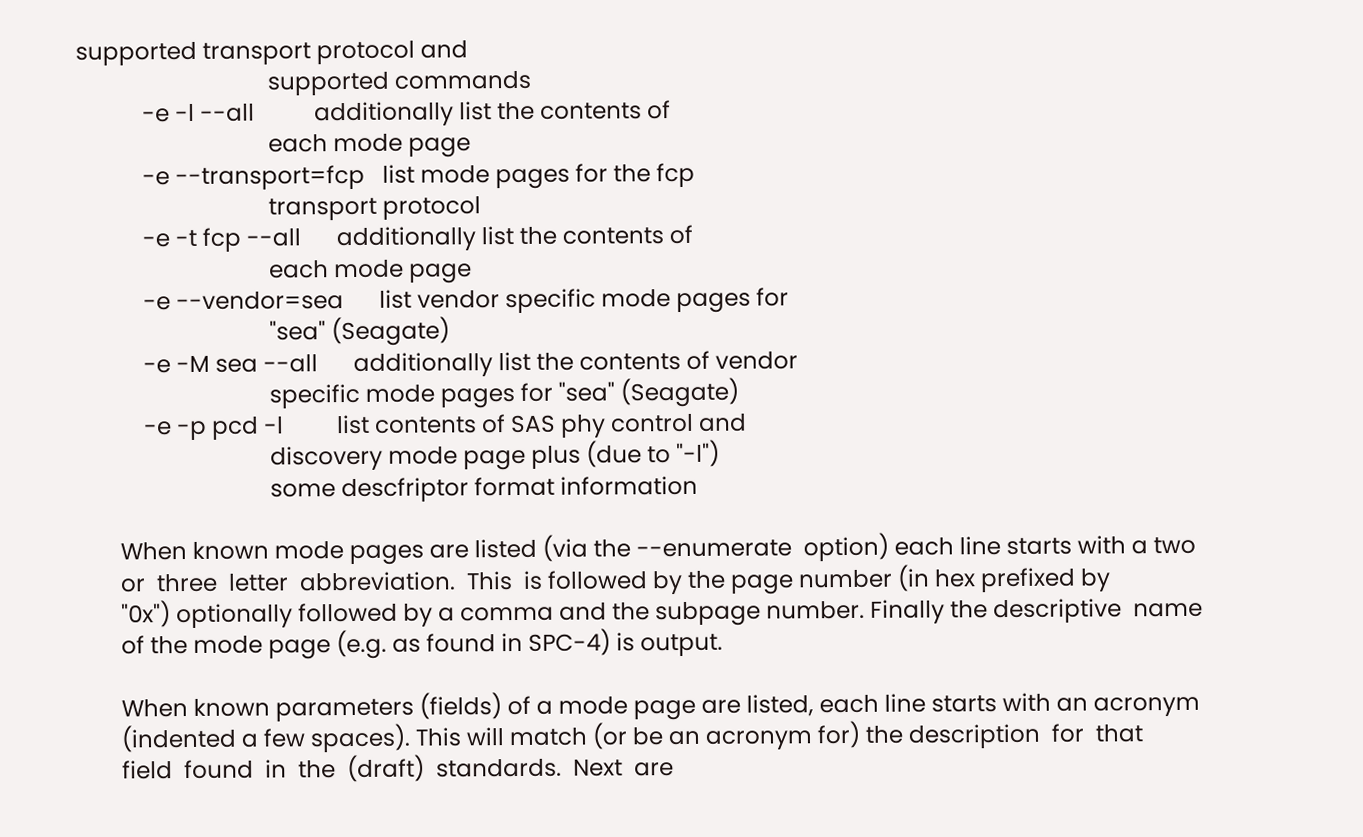supported transport protocol and
                                supported commands
           -e -l --all          additionally list the contents of
                                each mode page
           -e --transport=fcp   list mode pages for the fcp
                                transport protocol
           -e -t fcp --all      additionally list the contents of
                                each mode page
           -e --vendor=sea      list vendor specific mode pages for
                                "sea" (Seagate)
           -e -M sea --all      additionally list the contents of vendor
                                specific mode pages for "sea" (Seagate)
           -e -p pcd -l         list contents of SAS phy control and
                                discovery mode page plus (due to "-l")
                                some descfriptor format information

       When known mode pages are listed (via the --enumerate  option) each line starts with a two
       or  three  letter  abbreviation.  This  is followed by the page number (in hex prefixed by
       "0x") optionally followed by a comma and the subpage number. Finally the descriptive  name
       of the mode page (e.g. as found in SPC-4) is output.

       When known parameters (fields) of a mode page are listed, each line starts with an acronym
       (indented a few spaces). This will match (or be an acronym for) the description  for  that
       field  found  in  the  (draft)  standards.  Next  are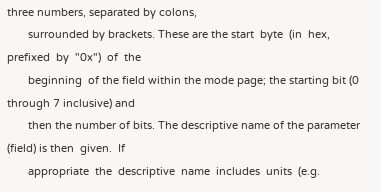three numbers, separated by colons,
       surrounded by brackets. These are the start  byte  (in  hex,  prefixed  by  "0x")  of  the
       beginning  of the field within the mode page; the starting bit (0 through 7 inclusive) and
       then the number of bits. The descriptive name of the parameter (field) is then  given.  If
       appropriate  the  descriptive  name  includes  units  (e.g.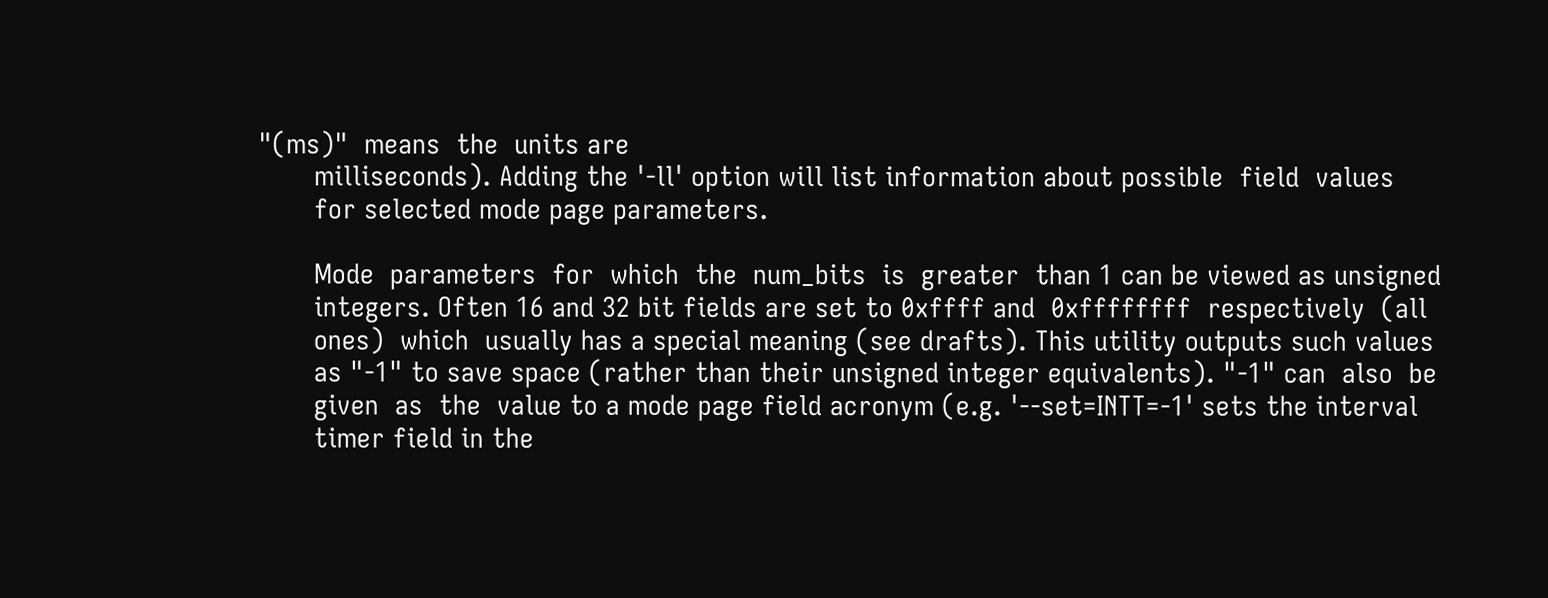"(ms)"  means  the  units are
       milliseconds). Adding the '-ll' option will list information about possible  field  values
       for selected mode page parameters.

       Mode  parameters  for  which  the  num_bits  is  greater  than 1 can be viewed as unsigned
       integers. Often 16 and 32 bit fields are set to 0xffff and  0xffffffff  respectively  (all
       ones)  which  usually has a special meaning (see drafts). This utility outputs such values
       as "-1" to save space (rather than their unsigned integer equivalents). "-1" can  also  be
       given  as  the  value to a mode page field acronym (e.g. '--set=INTT=-1' sets the interval
       timer field in the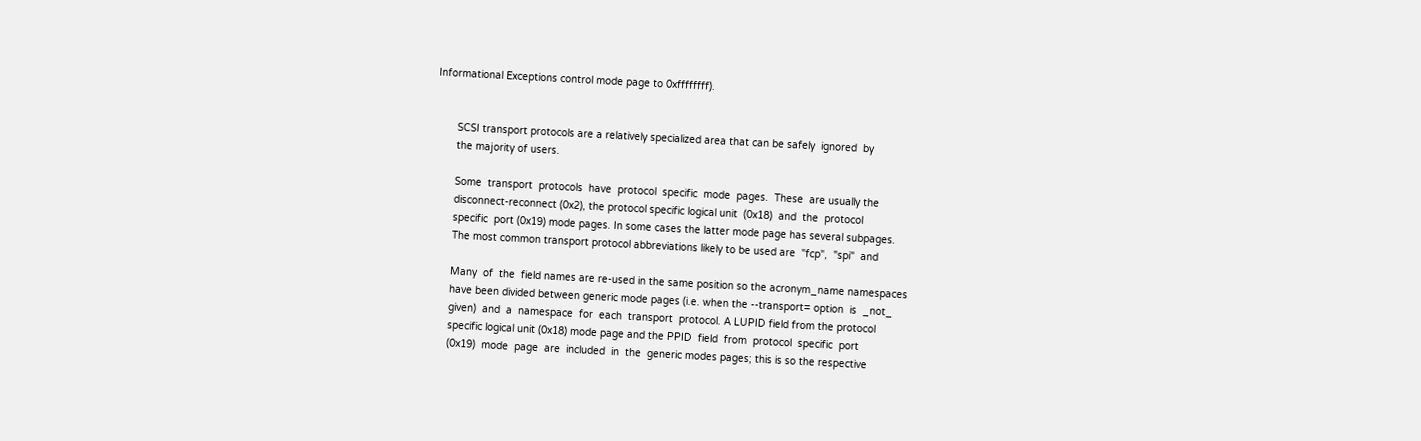Informational Exceptions control mode page to 0xffffffff).


       SCSI transport protocols are a relatively specialized area that can be safely  ignored  by
       the majority of users.

       Some  transport  protocols  have  protocol  specific  mode  pages.  These  are usually the
       disconnect-reconnect (0x2), the protocol specific logical unit  (0x18)  and  the  protocol
       specific  port (0x19) mode pages. In some cases the latter mode page has several subpages.
       The most common transport protocol abbreviations likely to be used are  "fcp",  "spi"  and

       Many  of  the  field names are re-used in the same position so the acronym_name namespaces
       have been divided between generic mode pages (i.e. when the --transport= option  is  _not_
       given)  and  a  namespace  for  each  transport  protocol. A LUPID field from the protocol
       specific logical unit (0x18) mode page and the PPID  field  from  protocol  specific  port
       (0x19)  mode  page  are  included  in  the  generic modes pages; this is so the respective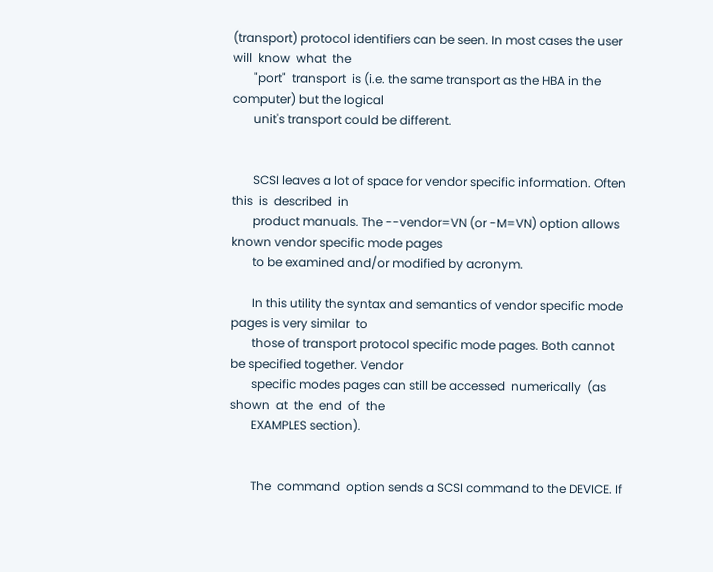(transport) protocol identifiers can be seen. In most cases the user will  know  what  the
       "port"  transport  is (i.e. the same transport as the HBA in the computer) but the logical
       unit's transport could be different.


       SCSI leaves a lot of space for vendor specific information. Often  this  is  described  in
       product manuals. The --vendor=VN (or -M=VN) option allows known vendor specific mode pages
       to be examined and/or modified by acronym.

       In this utility the syntax and semantics of vendor specific mode pages is very similar  to
       those of transport protocol specific mode pages. Both cannot be specified together. Vendor
       specific modes pages can still be accessed  numerically  (as  shown  at  the  end  of  the
       EXAMPLES section).


       The  command  option sends a SCSI command to the DEVICE. If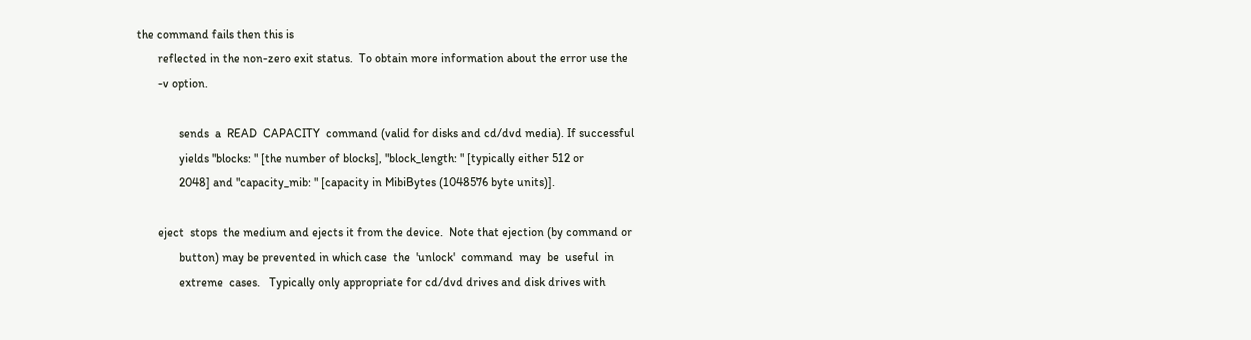the command fails then this is
       reflected in the non-zero exit status.  To obtain more information about the error use the
       -v option.

              sends  a  READ  CAPACITY  command (valid for disks and cd/dvd media). If successful
              yields "blocks: " [the number of blocks], "block_length: " [typically either 512 or
              2048] and "capacity_mib: " [capacity in MibiBytes (1048576 byte units)].

       eject  stops  the medium and ejects it from the device.  Note that ejection (by command or
              button) may be prevented in which case  the  'unlock'  command  may  be  useful  in
              extreme  cases.   Typically only appropriate for cd/dvd drives and disk drives with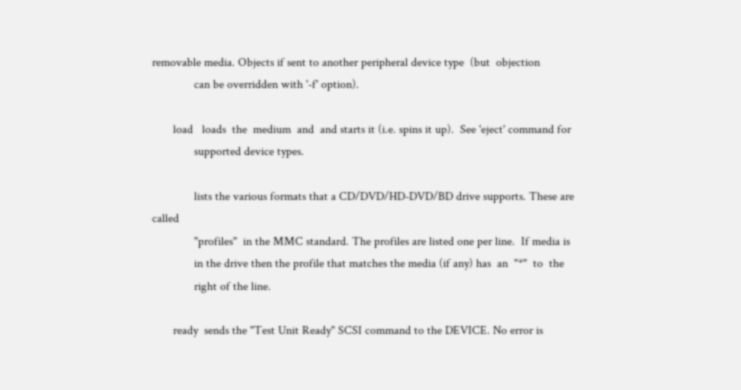removable media. Objects if sent to another peripheral device type  (but  objection
              can be overridden with '-f' option).

       load   loads  the  medium  and  and starts it (i.e. spins it up).  See 'eject' command for
              supported device types.

              lists the various formats that a CD/DVD/HD-DVD/BD drive supports. These are  called
              "profiles"  in the MMC standard. The profiles are listed one per line.  If media is
              in the drive then the profile that matches the media (if any) has  an  "*"  to  the
              right of the line.

       ready  sends the "Test Unit Ready" SCSI command to the DEVICE. No error is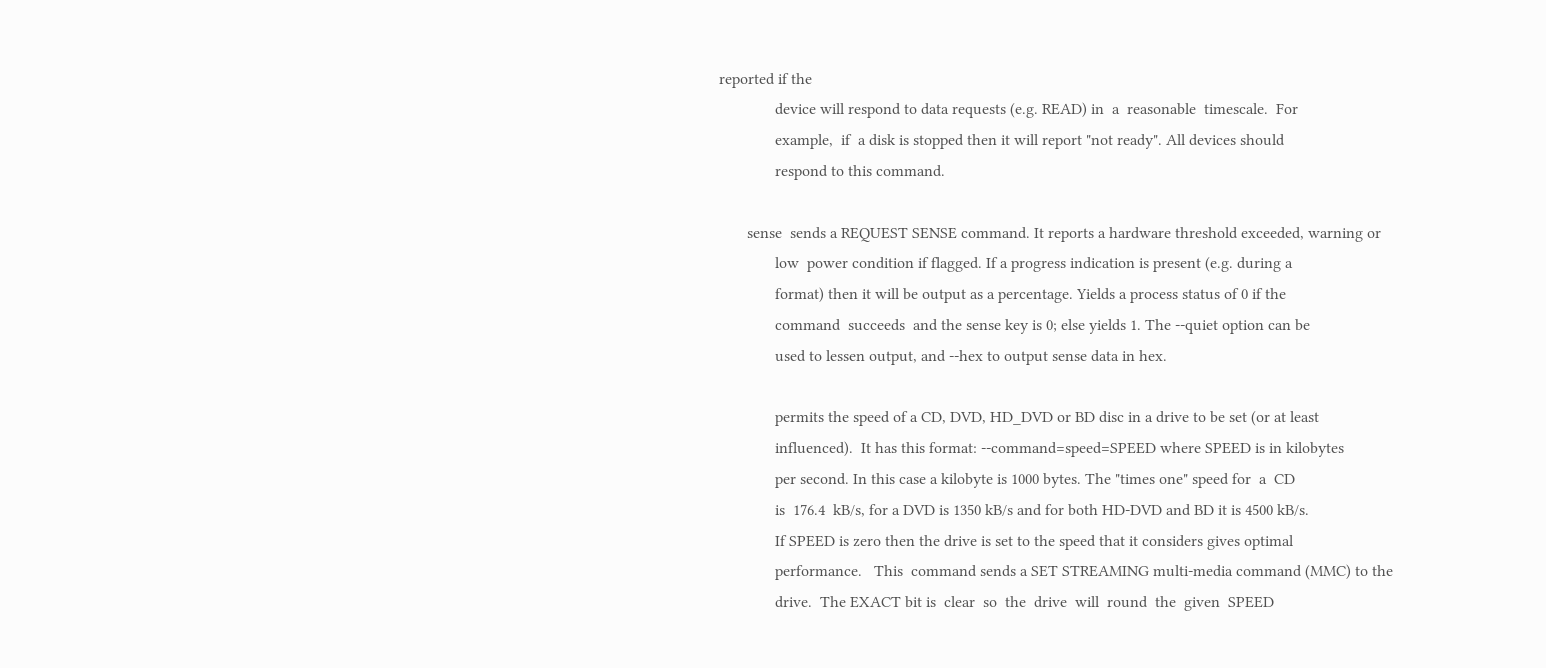reported if the
              device will respond to data requests (e.g. READ) in  a  reasonable  timescale.  For
              example,  if  a disk is stopped then it will report "not ready". All devices should
              respond to this command.

       sense  sends a REQUEST SENSE command. It reports a hardware threshold exceeded, warning or
              low  power condition if flagged. If a progress indication is present (e.g. during a
              format) then it will be output as a percentage. Yields a process status of 0 if the
              command  succeeds  and the sense key is 0; else yields 1. The --quiet option can be
              used to lessen output, and --hex to output sense data in hex.

              permits the speed of a CD, DVD, HD_DVD or BD disc in a drive to be set (or at least
              influenced).  It has this format: --command=speed=SPEED where SPEED is in kilobytes
              per second. In this case a kilobyte is 1000 bytes. The "times one" speed for  a  CD
              is  176.4  kB/s, for a DVD is 1350 kB/s and for both HD-DVD and BD it is 4500 kB/s.
              If SPEED is zero then the drive is set to the speed that it considers gives optimal
              performance.   This  command sends a SET STREAMING multi-media command (MMC) to the
              drive.  The EXACT bit is  clear  so  the  drive  will  round  the  given  SPEED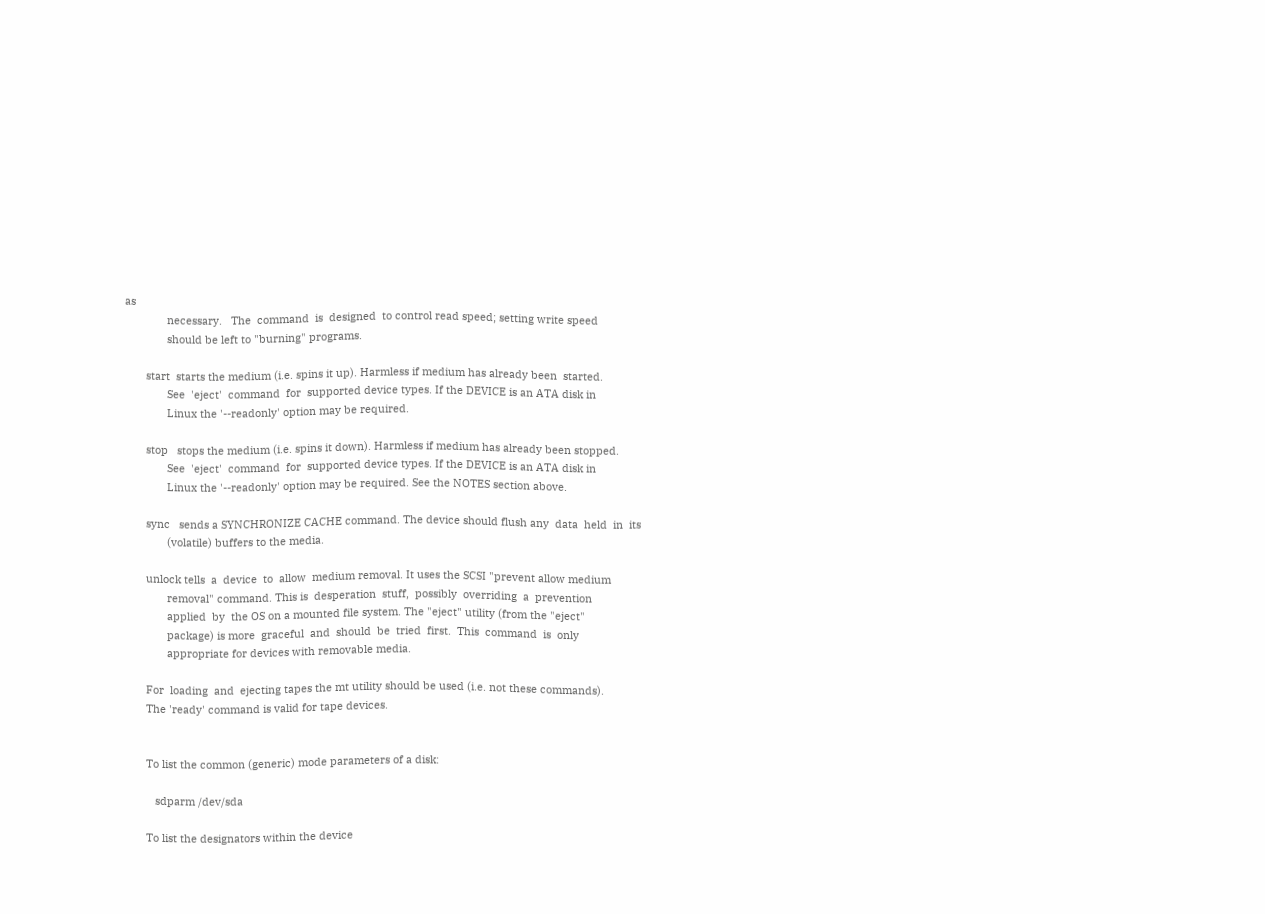as
              necessary.   The  command  is  designed  to control read speed; setting write speed
              should be left to "burning" programs.

       start  starts the medium (i.e. spins it up). Harmless if medium has already been  started.
              See  'eject'  command  for  supported device types. If the DEVICE is an ATA disk in
              Linux the '--readonly' option may be required.

       stop   stops the medium (i.e. spins it down). Harmless if medium has already been stopped.
              See  'eject'  command  for  supported device types. If the DEVICE is an ATA disk in
              Linux the '--readonly' option may be required. See the NOTES section above.

       sync   sends a SYNCHRONIZE CACHE command. The device should flush any  data  held  in  its
              (volatile) buffers to the media.

       unlock tells  a  device  to  allow  medium removal. It uses the SCSI "prevent allow medium
              removal" command. This is  desperation  stuff,  possibly  overriding  a  prevention
              applied  by  the OS on a mounted file system. The "eject" utility (from the "eject"
              package) is more  graceful  and  should  be  tried  first.  This  command  is  only
              appropriate for devices with removable media.

       For  loading  and  ejecting tapes the mt utility should be used (i.e. not these commands).
       The 'ready' command is valid for tape devices.


       To list the common (generic) mode parameters of a disk:

          sdparm /dev/sda

       To list the designators within the device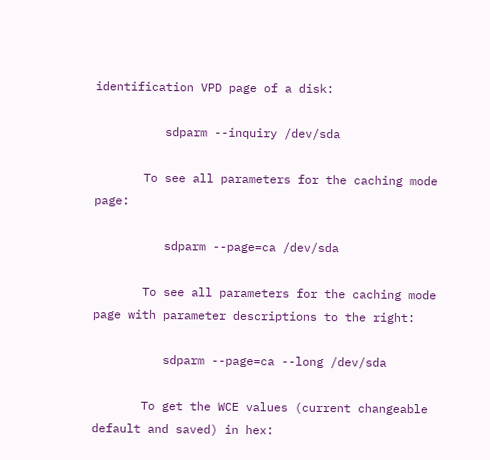identification VPD page of a disk:

          sdparm --inquiry /dev/sda

       To see all parameters for the caching mode page:

          sdparm --page=ca /dev/sda

       To see all parameters for the caching mode page with parameter descriptions to the right:

          sdparm --page=ca --long /dev/sda

       To get the WCE values (current changeable default and saved) in hex: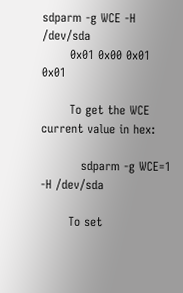sdparm -g WCE -H /dev/sda
       0x01 0x00 0x01 0x01

       To get the WCE current value in hex:

          sdparm -g WCE=1 -H /dev/sda

       To set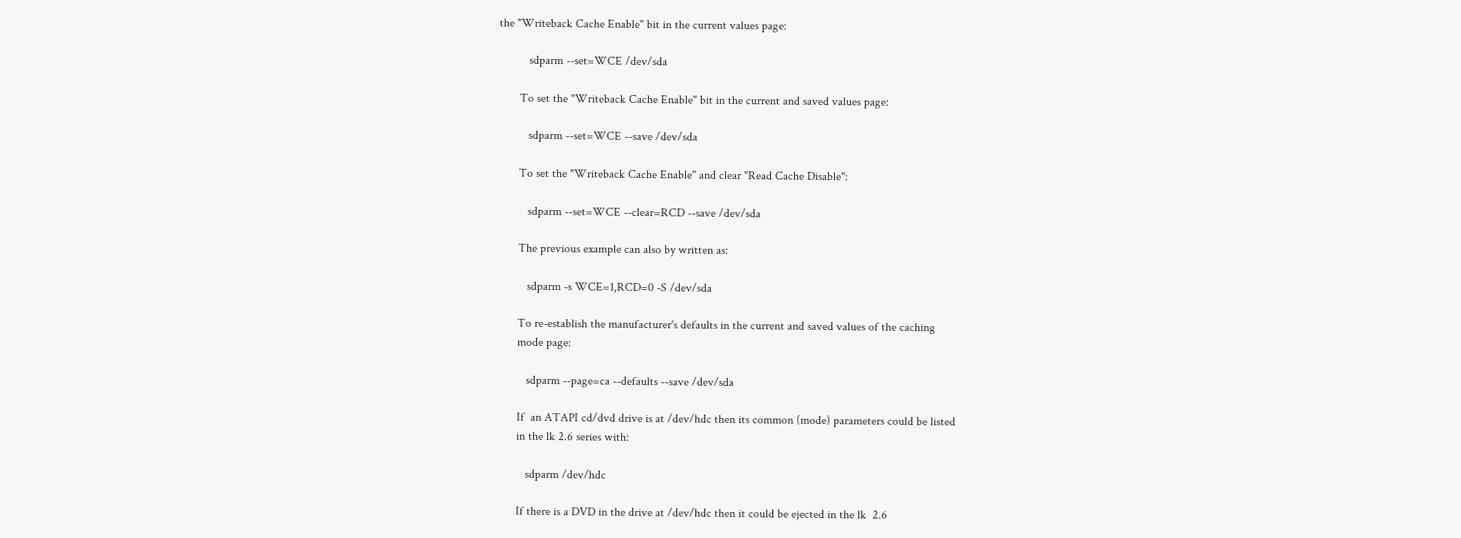the "Writeback Cache Enable" bit in the current values page:

          sdparm --set=WCE /dev/sda

       To set the "Writeback Cache Enable" bit in the current and saved values page:

          sdparm --set=WCE --save /dev/sda

       To set the "Writeback Cache Enable" and clear "Read Cache Disable":

          sdparm --set=WCE --clear=RCD --save /dev/sda

       The previous example can also by written as:

          sdparm -s WCE=1,RCD=0 -S /dev/sda

       To re-establish the manufacturer's defaults in the current and saved values of the caching
       mode page:

          sdparm --page=ca --defaults --save /dev/sda

       If  an ATAPI cd/dvd drive is at /dev/hdc then its common (mode) parameters could be listed
       in the lk 2.6 series with:

          sdparm /dev/hdc

       If there is a DVD in the drive at /dev/hdc then it could be ejected in the lk  2.6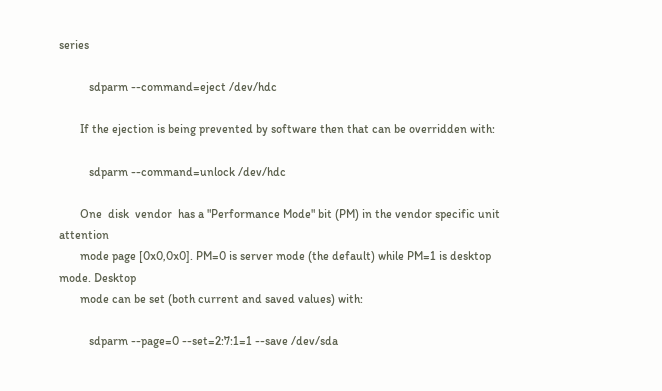series

          sdparm --command=eject /dev/hdc

       If the ejection is being prevented by software then that can be overridden with:

          sdparm --command=unlock /dev/hdc

       One  disk  vendor  has a "Performance Mode" bit (PM) in the vendor specific unit attention
       mode page [0x0,0x0]. PM=0 is server mode (the default) while PM=1 is desktop mode. Desktop
       mode can be set (both current and saved values) with:

          sdparm --page=0 --set=2:7:1=1 --save /dev/sda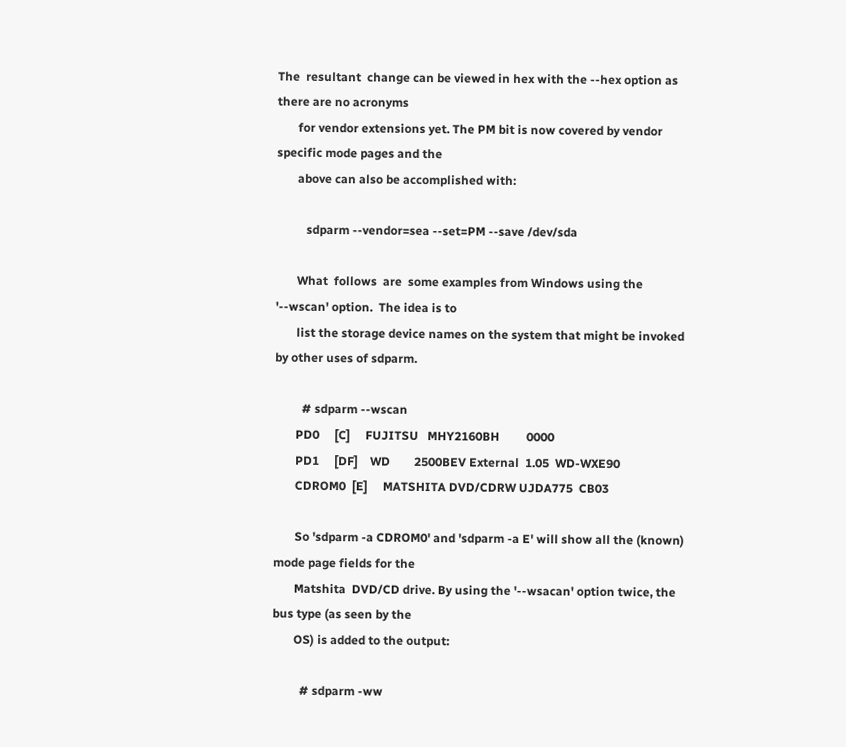The  resultant  change can be viewed in hex with the --hex option as there are no acronyms
       for vendor extensions yet. The PM bit is now covered by vendor specific mode pages and the
       above can also be accomplished with:

          sdparm --vendor=sea --set=PM --save /dev/sda

       What  follows  are  some examples from Windows using the '--wscan' option.  The idea is to
       list the storage device names on the system that might be invoked by other uses of sdparm.

         # sdparm --wscan
       PD0     [C]     FUJITSU   MHY2160BH         0000
       PD1     [DF]    WD        2500BEV External  1.05  WD-WXE90
       CDROM0  [E]     MATSHITA DVD/CDRW UJDA775  CB03

       So 'sdparm -a CDROM0' and 'sdparm -a E' will show all the (known) mode page fields for the
       Matshita  DVD/CD drive. By using the '--wsacan' option twice, the bus type (as seen by the
       OS) is added to the output:

         # sdparm -ww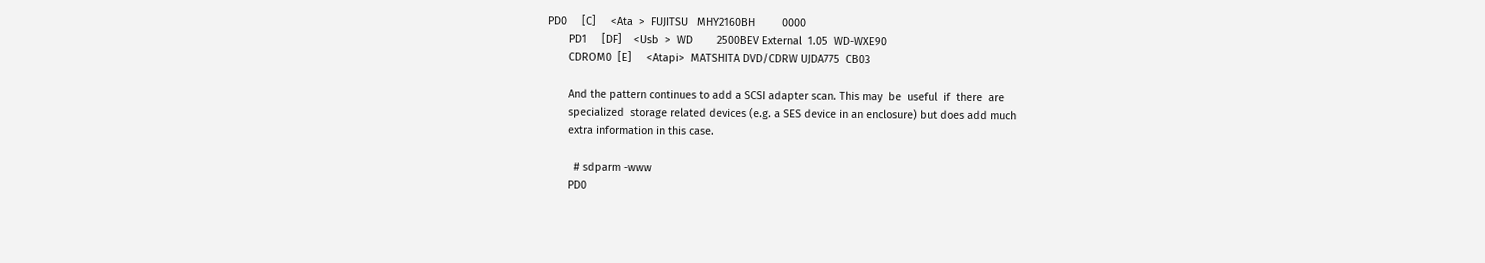PD0     [C]     <Ata  >  FUJITSU   MHY2160BH         0000
       PD1     [DF]    <Usb  >  WD        2500BEV External  1.05  WD-WXE90
       CDROM0  [E]     <Atapi>  MATSHITA DVD/CDRW UJDA775  CB03

       And the pattern continues to add a SCSI adapter scan. This may  be  useful  if  there  are
       specialized  storage related devices (e.g. a SES device in an enclosure) but does add much
       extra information in this case.

         # sdparm -www
       PD0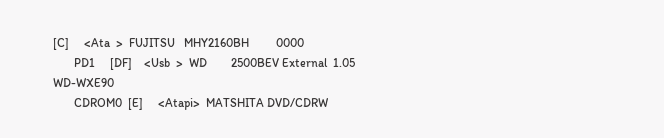[C]     <Ata  >  FUJITSU   MHY2160BH         0000
       PD1     [DF]    <Usb  >  WD        2500BEV External  1.05  WD-WXE90
       CDROM0  [E]     <Atapi>  MATSHITA DVD/CDRW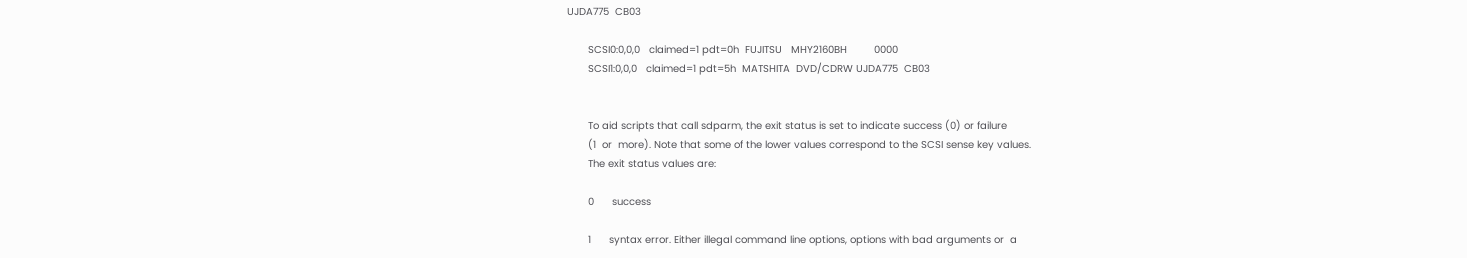UJDA775  CB03

       SCSI0:0,0,0   claimed=1 pdt=0h  FUJITSU   MHY2160BH         0000
       SCSI1:0,0,0   claimed=1 pdt=5h  MATSHITA  DVD/CDRW UJDA775  CB03


       To aid scripts that call sdparm, the exit status is set to indicate success (0) or failure
       (1  or  more). Note that some of the lower values correspond to the SCSI sense key values.
       The exit status values are:

       0      success

       1      syntax error. Either illegal command line options, options with bad arguments or  a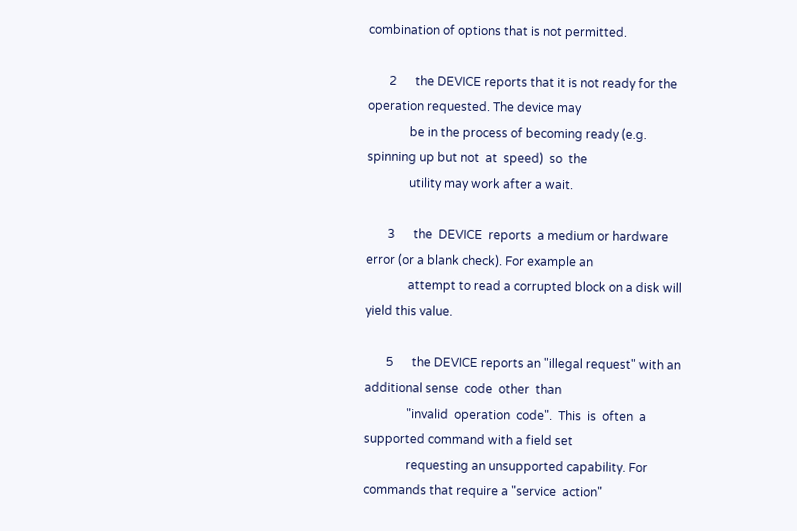combination of options that is not permitted.

       2      the DEVICE reports that it is not ready for the operation requested. The device may
              be in the process of becoming ready (e.g.  spinning up but not  at  speed)  so  the
              utility may work after a wait.

       3      the  DEVICE  reports  a medium or hardware error (or a blank check). For example an
              attempt to read a corrupted block on a disk will yield this value.

       5      the DEVICE reports an "illegal request" with an additional sense  code  other  than
              "invalid  operation  code".  This  is  often  a  supported command with a field set
              requesting an unsupported capability. For commands that require a "service  action"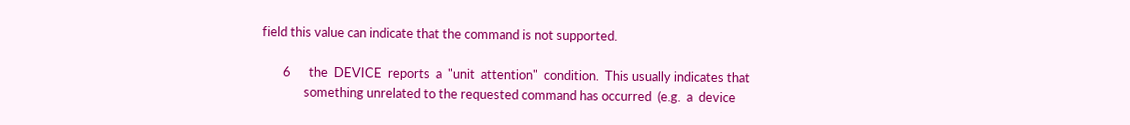field this value can indicate that the command is not supported.

       6      the  DEVICE  reports  a  "unit  attention"  condition.  This usually indicates that
              something unrelated to the requested command has occurred  (e.g.  a  device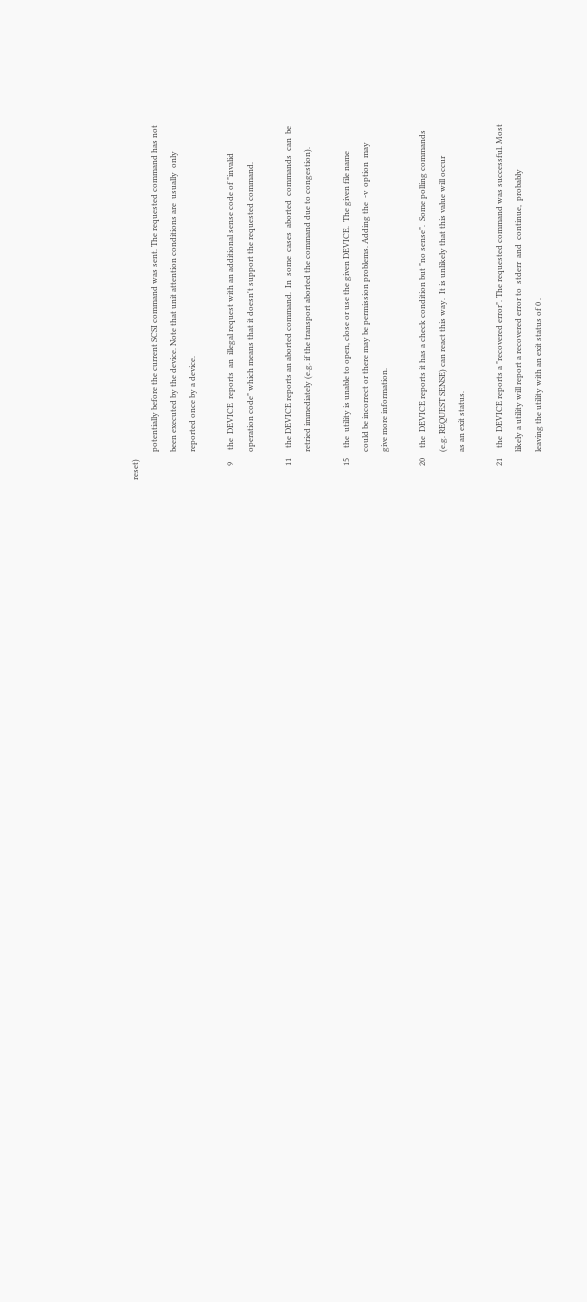reset)
              potentially before the current SCSI command was sent. The requested command has not
              been executed by the device. Note that unit attention conditions are  usually  only
              reported once by a device.

       9      the  DEVICE  reports  an  illegal request with an additional sense code of "invalid
              operation code" which means that it doesn't support the requested command.

       11     the DEVICE reports an aborted command.  In  some  cases  aborted  commands  can  be
              retried immediately (e.g. if the transport aborted the command due to congestion).

       15     the  utility is unable to open, close or use the given DEVICE.  The given file name
              could be incorrect or there may be permission problems. Adding the  -v  option  may
              give more information.

       20     the  DEVICE reports it has a check condition but "no sense".  Some polling commands
              (e.g. REQUEST SENSE) can react this way.  It is unlikely that this value will occur
              as an exit status.

       21     the  DEVICE reports a "recovered error". The requested command was successful. Most
              likely a utility will report a recovered error to  stderr  and  continue,  probably
              leaving the utility with an exit status of 0 .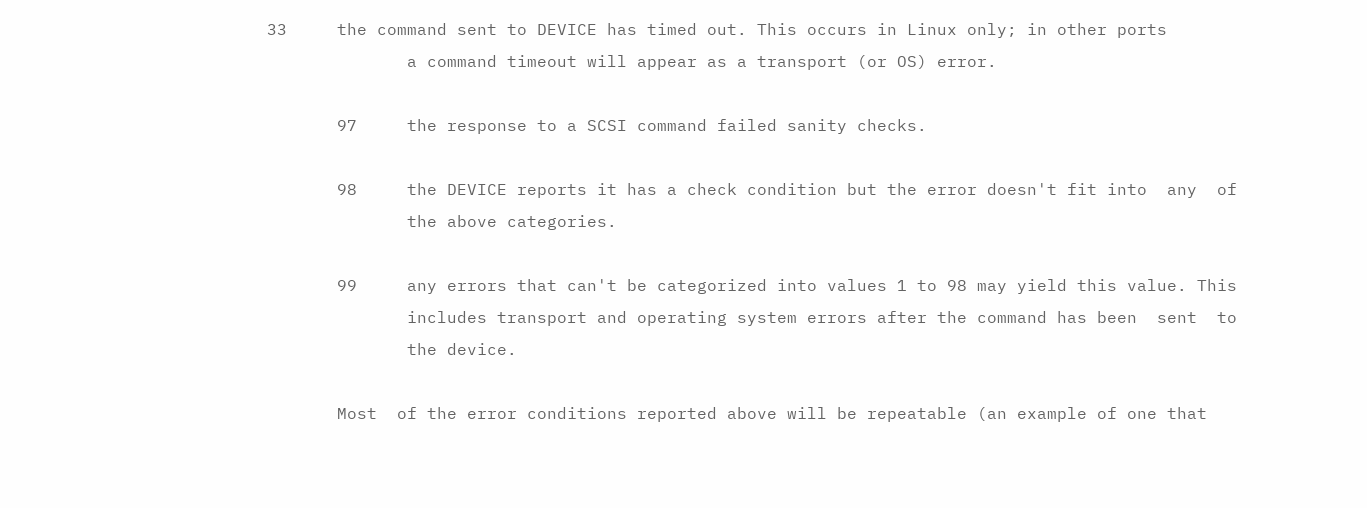33     the command sent to DEVICE has timed out. This occurs in Linux only; in other ports
              a command timeout will appear as a transport (or OS) error.

       97     the response to a SCSI command failed sanity checks.

       98     the DEVICE reports it has a check condition but the error doesn't fit into  any  of
              the above categories.

       99     any errors that can't be categorized into values 1 to 98 may yield this value. This
              includes transport and operating system errors after the command has been  sent  to
              the device.

       Most  of the error conditions reported above will be repeatable (an example of one that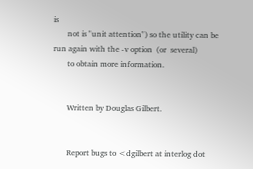is
       not is "unit attention") so the utility can be run again with the -v option  (or  several)
       to obtain more information.


       Written by Douglas Gilbert.


       Report bugs to <dgilbert at interlog dot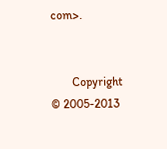com>.


       Copyright © 2005-2013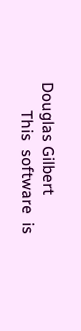Douglas Gilbert
       This  software  is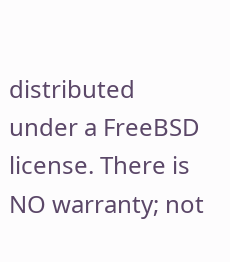distributed under a FreeBSD license. There is NO warranty; not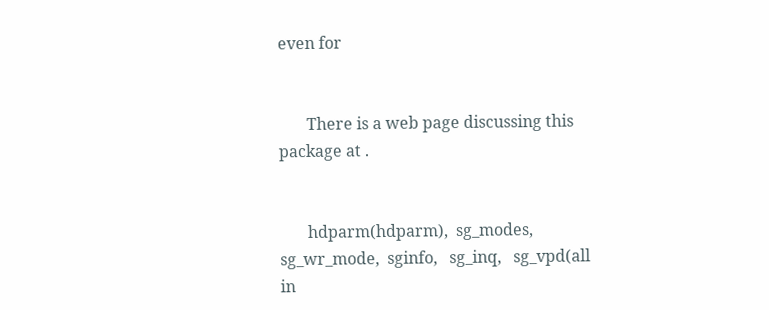even for


       There is a web page discussing this package at .


       hdparm(hdparm),  sg_modes,  sg_wr_mode,  sginfo,   sg_inq,   sg_vpd(all   in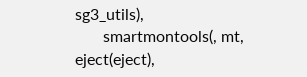sg3_utils),
       smartmontools(, mt, eject(eject),